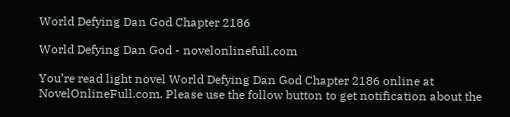World Defying Dan God Chapter 2186

World Defying Dan God - novelonlinefull.com

You’re read light novel World Defying Dan God Chapter 2186 online at NovelOnlineFull.com. Please use the follow button to get notification about the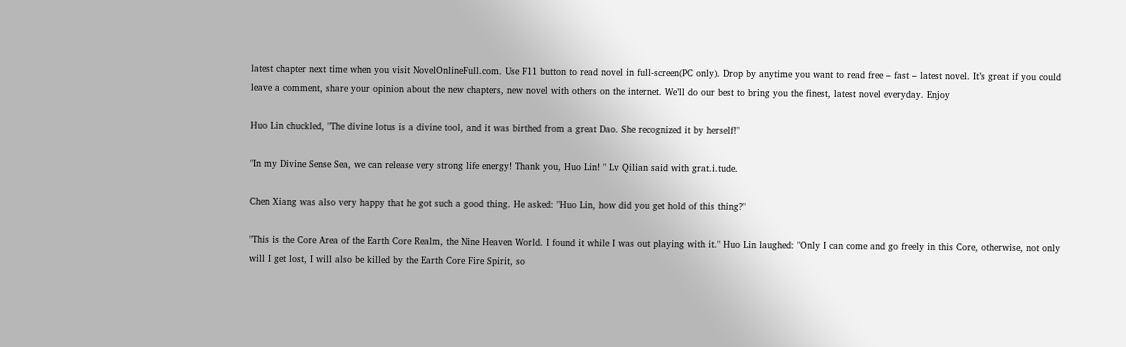latest chapter next time when you visit NovelOnlineFull.com. Use F11 button to read novel in full-screen(PC only). Drop by anytime you want to read free – fast – latest novel. It’s great if you could leave a comment, share your opinion about the new chapters, new novel with others on the internet. We’ll do our best to bring you the finest, latest novel everyday. Enjoy

Huo Lin chuckled, "The divine lotus is a divine tool, and it was birthed from a great Dao. She recognized it by herself!"

"In my Divine Sense Sea, we can release very strong life energy! Thank you, Huo Lin! " Lv Qilian said with grat.i.tude.

Chen Xiang was also very happy that he got such a good thing. He asked: "Huo Lin, how did you get hold of this thing?"

"This is the Core Area of the Earth Core Realm, the Nine Heaven World. I found it while I was out playing with it." Huo Lin laughed: "Only I can come and go freely in this Core, otherwise, not only will I get lost, I will also be killed by the Earth Core Fire Spirit, so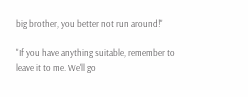big brother, you better not run around!"

"If you have anything suitable, remember to leave it to me. We'll go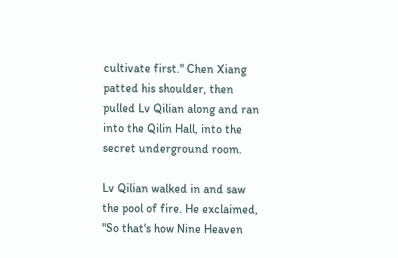cultivate first." Chen Xiang patted his shoulder, then pulled Lv Qilian along and ran into the Qilin Hall, into the secret underground room.

Lv Qilian walked in and saw the pool of fire. He exclaimed, "So that's how Nine Heaven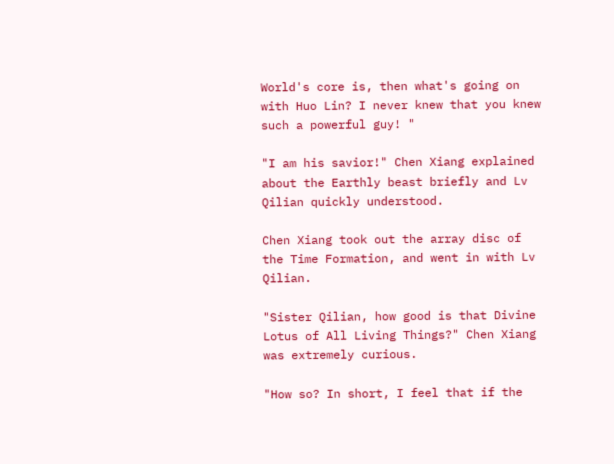World's core is, then what's going on with Huo Lin? I never knew that you knew such a powerful guy! "

"I am his savior!" Chen Xiang explained about the Earthly beast briefly and Lv Qilian quickly understood.

Chen Xiang took out the array disc of the Time Formation, and went in with Lv Qilian.

"Sister Qilian, how good is that Divine Lotus of All Living Things?" Chen Xiang was extremely curious.

"How so? In short, I feel that if the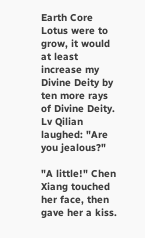Earth Core Lotus were to grow, it would at least increase my Divine Deity by ten more rays of Divine Deity. Lv Qilian laughed: "Are you jealous?"

"A little!" Chen Xiang touched her face, then gave her a kiss.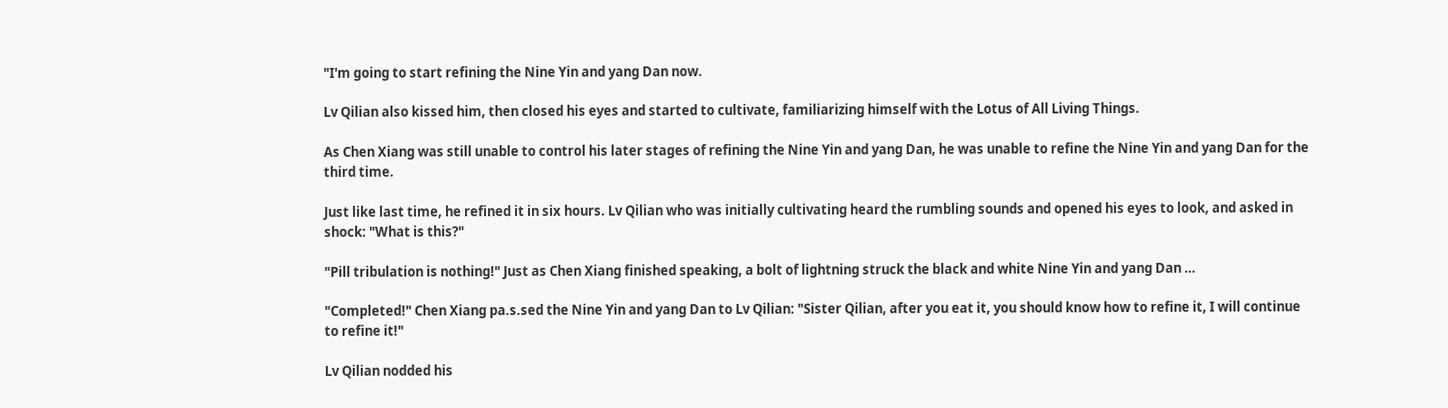"I'm going to start refining the Nine Yin and yang Dan now.

Lv Qilian also kissed him, then closed his eyes and started to cultivate, familiarizing himself with the Lotus of All Living Things.

As Chen Xiang was still unable to control his later stages of refining the Nine Yin and yang Dan, he was unable to refine the Nine Yin and yang Dan for the third time.

Just like last time, he refined it in six hours. Lv Qilian who was initially cultivating heard the rumbling sounds and opened his eyes to look, and asked in shock: "What is this?"

"Pill tribulation is nothing!" Just as Chen Xiang finished speaking, a bolt of lightning struck the black and white Nine Yin and yang Dan …

"Completed!" Chen Xiang pa.s.sed the Nine Yin and yang Dan to Lv Qilian: "Sister Qilian, after you eat it, you should know how to refine it, I will continue to refine it!"

Lv Qilian nodded his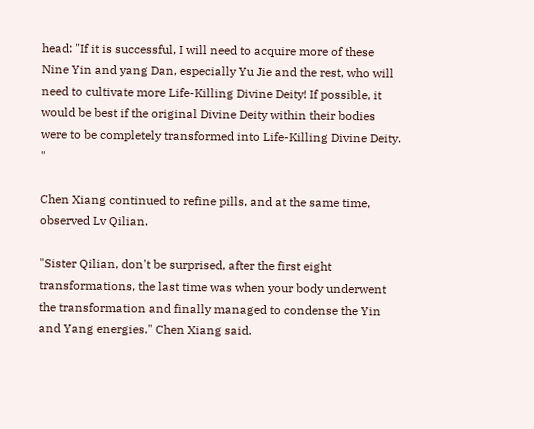head: "If it is successful, I will need to acquire more of these Nine Yin and yang Dan, especially Yu Jie and the rest, who will need to cultivate more Life-Killing Divine Deity! If possible, it would be best if the original Divine Deity within their bodies were to be completely transformed into Life-Killing Divine Deity. "

Chen Xiang continued to refine pills, and at the same time, observed Lv Qilian.

"Sister Qilian, don't be surprised, after the first eight transformations, the last time was when your body underwent the transformation and finally managed to condense the Yin and Yang energies." Chen Xiang said.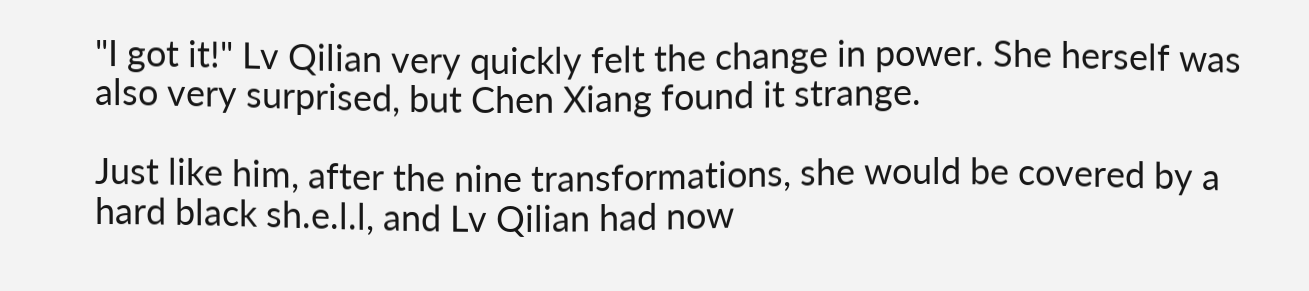"I got it!" Lv Qilian very quickly felt the change in power. She herself was also very surprised, but Chen Xiang found it strange.

Just like him, after the nine transformations, she would be covered by a hard black sh.e.l.l, and Lv Qilian had now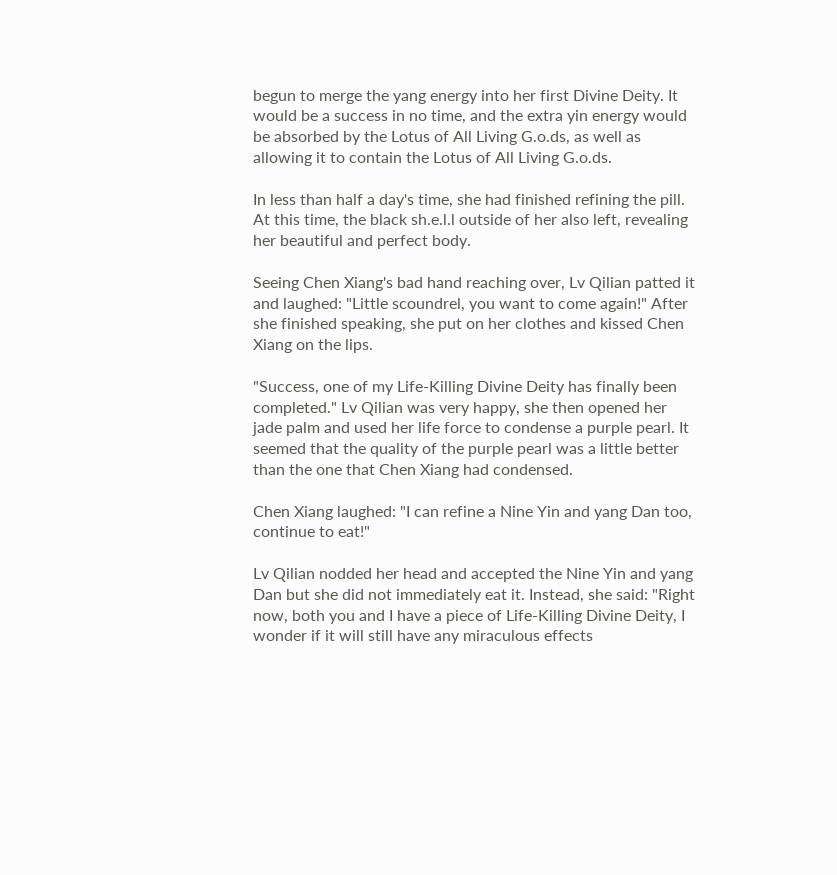begun to merge the yang energy into her first Divine Deity. It would be a success in no time, and the extra yin energy would be absorbed by the Lotus of All Living G.o.ds, as well as allowing it to contain the Lotus of All Living G.o.ds.

In less than half a day's time, she had finished refining the pill. At this time, the black sh.e.l.l outside of her also left, revealing her beautiful and perfect body.

Seeing Chen Xiang's bad hand reaching over, Lv Qilian patted it and laughed: "Little scoundrel, you want to come again!" After she finished speaking, she put on her clothes and kissed Chen Xiang on the lips.

"Success, one of my Life-Killing Divine Deity has finally been completed." Lv Qilian was very happy, she then opened her jade palm and used her life force to condense a purple pearl. It seemed that the quality of the purple pearl was a little better than the one that Chen Xiang had condensed.

Chen Xiang laughed: "I can refine a Nine Yin and yang Dan too, continue to eat!"

Lv Qilian nodded her head and accepted the Nine Yin and yang Dan but she did not immediately eat it. Instead, she said: "Right now, both you and I have a piece of Life-Killing Divine Deity, I wonder if it will still have any miraculous effects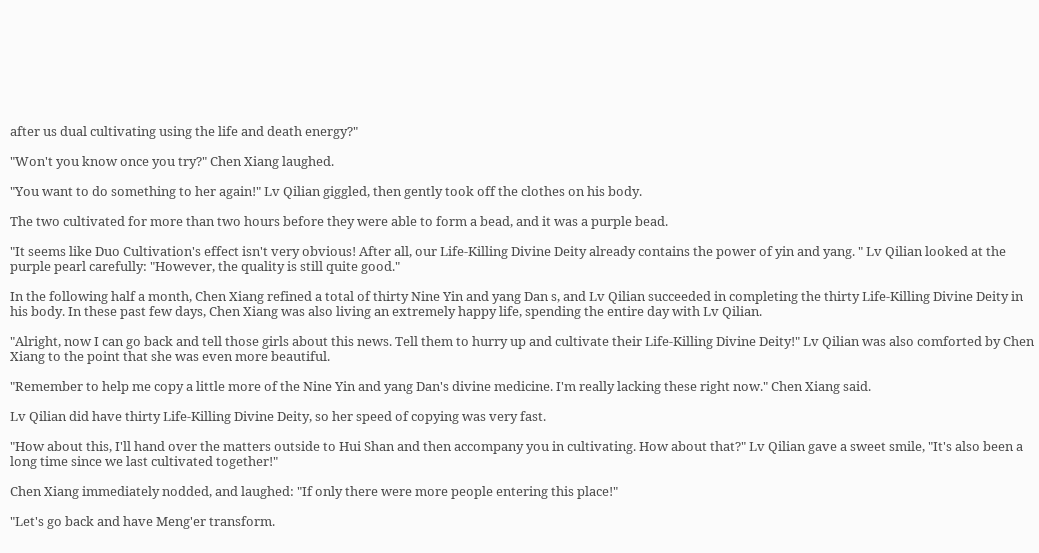after us dual cultivating using the life and death energy?"

"Won't you know once you try?" Chen Xiang laughed.

"You want to do something to her again!" Lv Qilian giggled, then gently took off the clothes on his body.

The two cultivated for more than two hours before they were able to form a bead, and it was a purple bead.

"It seems like Duo Cultivation's effect isn't very obvious! After all, our Life-Killing Divine Deity already contains the power of yin and yang. " Lv Qilian looked at the purple pearl carefully: "However, the quality is still quite good."

In the following half a month, Chen Xiang refined a total of thirty Nine Yin and yang Dan s, and Lv Qilian succeeded in completing the thirty Life-Killing Divine Deity in his body. In these past few days, Chen Xiang was also living an extremely happy life, spending the entire day with Lv Qilian.

"Alright, now I can go back and tell those girls about this news. Tell them to hurry up and cultivate their Life-Killing Divine Deity!" Lv Qilian was also comforted by Chen Xiang to the point that she was even more beautiful.

"Remember to help me copy a little more of the Nine Yin and yang Dan's divine medicine. I'm really lacking these right now." Chen Xiang said.

Lv Qilian did have thirty Life-Killing Divine Deity, so her speed of copying was very fast.

"How about this, I'll hand over the matters outside to Hui Shan and then accompany you in cultivating. How about that?" Lv Qilian gave a sweet smile, "It's also been a long time since we last cultivated together!"

Chen Xiang immediately nodded, and laughed: "If only there were more people entering this place!"

"Let's go back and have Meng'er transform.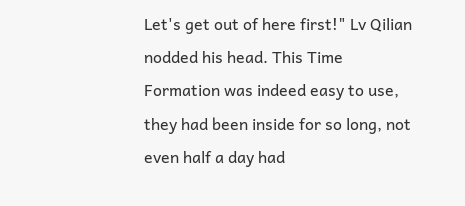Let's get out of here first!" Lv Qilian nodded his head. This Time Formation was indeed easy to use, they had been inside for so long, not even half a day had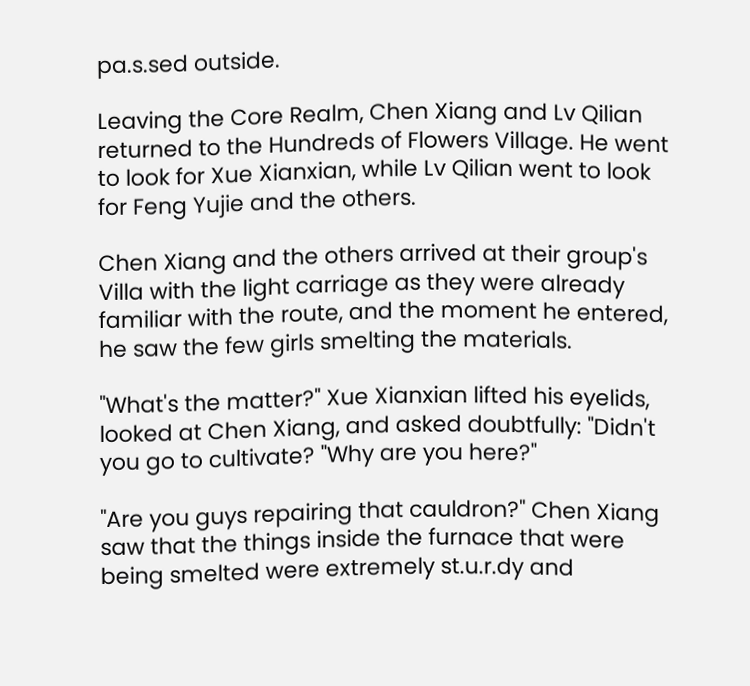pa.s.sed outside.

Leaving the Core Realm, Chen Xiang and Lv Qilian returned to the Hundreds of Flowers Village. He went to look for Xue Xianxian, while Lv Qilian went to look for Feng Yujie and the others.

Chen Xiang and the others arrived at their group's Villa with the light carriage as they were already familiar with the route, and the moment he entered, he saw the few girls smelting the materials.

"What's the matter?" Xue Xianxian lifted his eyelids, looked at Chen Xiang, and asked doubtfully: "Didn't you go to cultivate? "Why are you here?"

"Are you guys repairing that cauldron?" Chen Xiang saw that the things inside the furnace that were being smelted were extremely st.u.r.dy and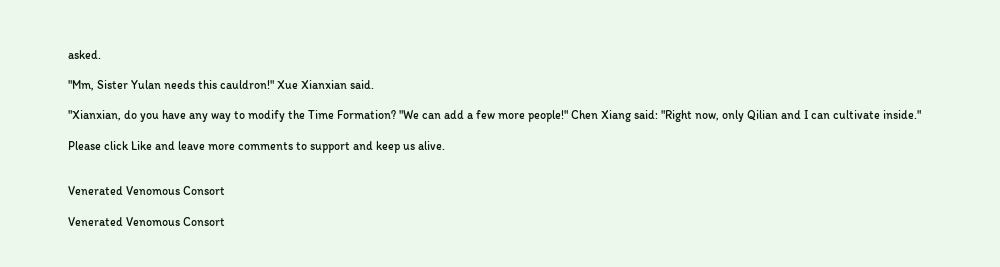asked.

"Mm, Sister Yulan needs this cauldron!" Xue Xianxian said.

"Xianxian, do you have any way to modify the Time Formation? "We can add a few more people!" Chen Xiang said: "Right now, only Qilian and I can cultivate inside."

Please click Like and leave more comments to support and keep us alive.


Venerated Venomous Consort

Venerated Venomous Consort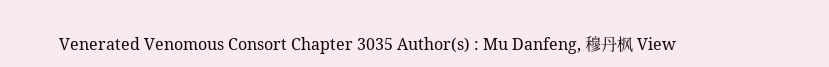Venerated Venomous Consort Chapter 3035 Author(s) : Mu Danfeng, 穆丹枫 View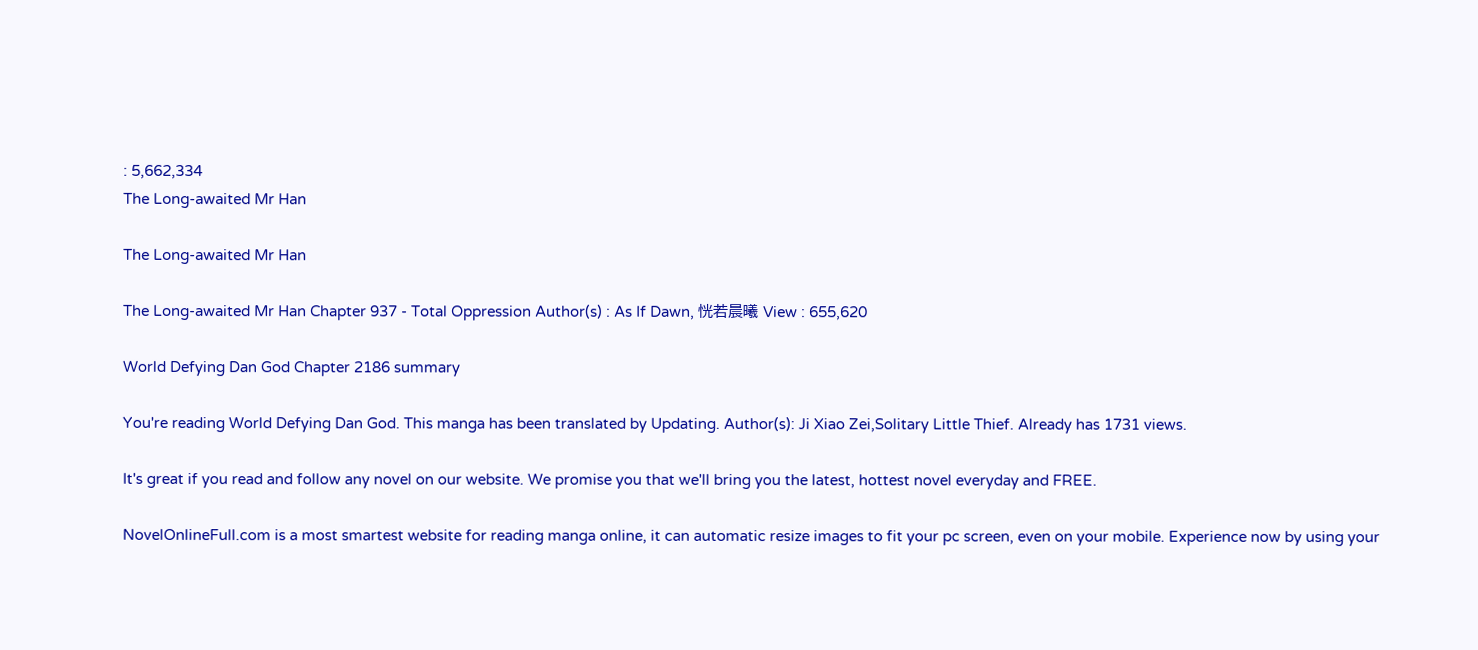: 5,662,334
The Long-awaited Mr Han

The Long-awaited Mr Han

The Long-awaited Mr Han Chapter 937 - Total Oppression Author(s) : As If Dawn, 恍若晨曦 View : 655,620

World Defying Dan God Chapter 2186 summary

You're reading World Defying Dan God. This manga has been translated by Updating. Author(s): Ji Xiao Zei,Solitary Little Thief. Already has 1731 views.

It's great if you read and follow any novel on our website. We promise you that we'll bring you the latest, hottest novel everyday and FREE.

NovelOnlineFull.com is a most smartest website for reading manga online, it can automatic resize images to fit your pc screen, even on your mobile. Experience now by using your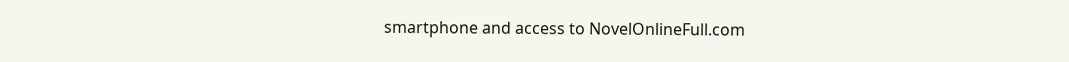smartphone and access to NovelOnlineFull.com